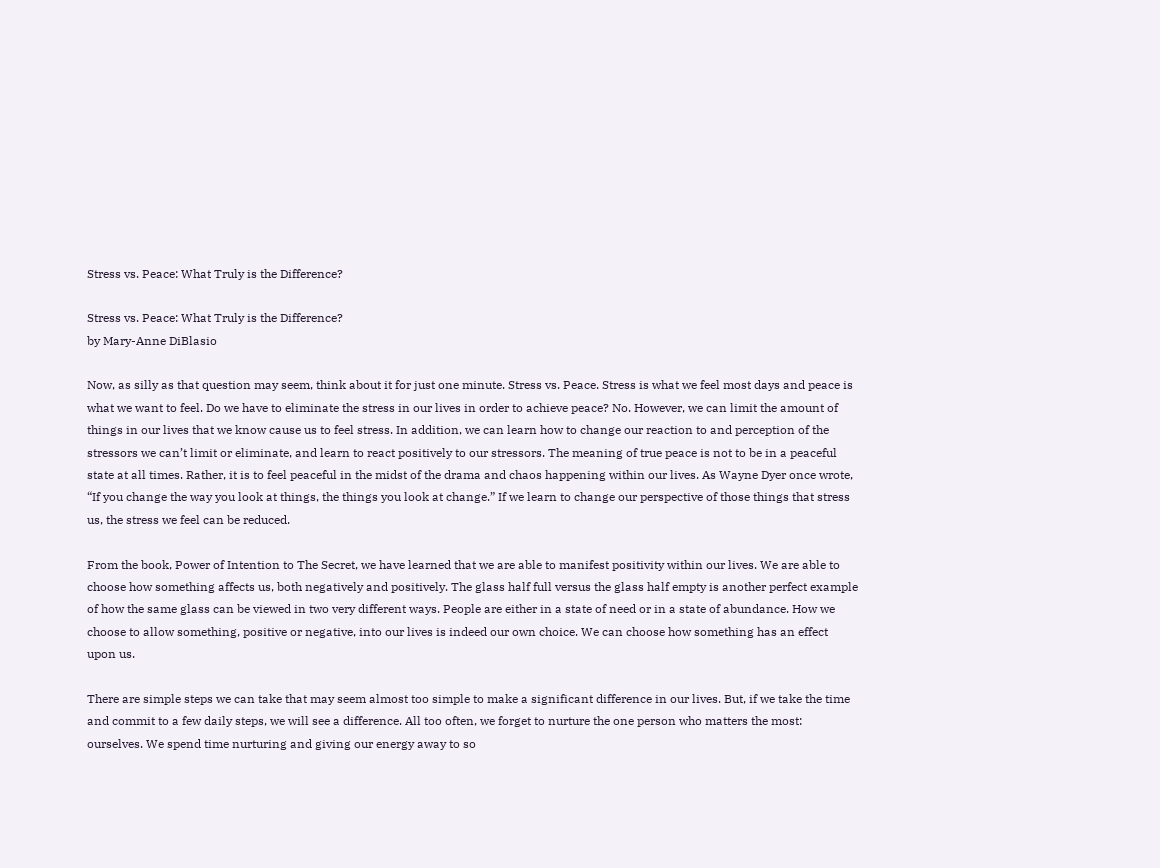Stress vs. Peace: What Truly is the Difference?

Stress vs. Peace: What Truly is the Difference?
by Mary-Anne DiBlasio

Now, as silly as that question may seem, think about it for just one minute. Stress vs. Peace. Stress is what we feel most days and peace is what we want to feel. Do we have to eliminate the stress in our lives in order to achieve peace? No. However, we can limit the amount of things in our lives that we know cause us to feel stress. In addition, we can learn how to change our reaction to and perception of the stressors we can’t limit or eliminate, and learn to react positively to our stressors. The meaning of true peace is not to be in a peaceful state at all times. Rather, it is to feel peaceful in the midst of the drama and chaos happening within our lives. As Wayne Dyer once wrote, “If you change the way you look at things, the things you look at change.” If we learn to change our perspective of those things that stress us, the stress we feel can be reduced.

From the book, Power of Intention to The Secret, we have learned that we are able to manifest positivity within our lives. We are able to choose how something affects us, both negatively and positively. The glass half full versus the glass half empty is another perfect example of how the same glass can be viewed in two very different ways. People are either in a state of need or in a state of abundance. How we choose to allow something, positive or negative, into our lives is indeed our own choice. We can choose how something has an effect upon us.

There are simple steps we can take that may seem almost too simple to make a significant difference in our lives. But, if we take the time and commit to a few daily steps, we will see a difference. All too often, we forget to nurture the one person who matters the most: ourselves. We spend time nurturing and giving our energy away to so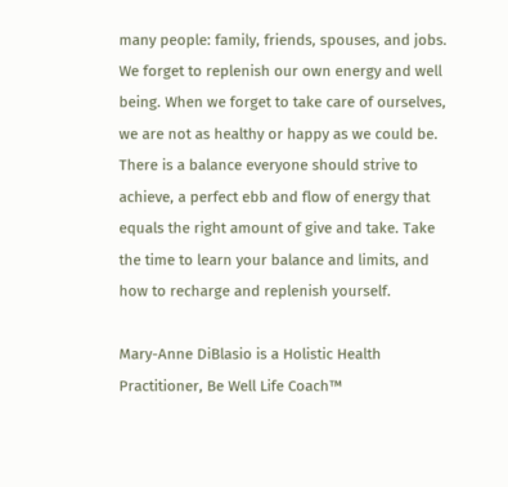many people: family, friends, spouses, and jobs. We forget to replenish our own energy and well being. When we forget to take care of ourselves, we are not as healthy or happy as we could be. There is a balance everyone should strive to achieve, a perfect ebb and flow of energy that equals the right amount of give and take. Take the time to learn your balance and limits, and how to recharge and replenish yourself.

Mary-Anne DiBlasio is a Holistic Health Practitioner, Be Well Life Coach™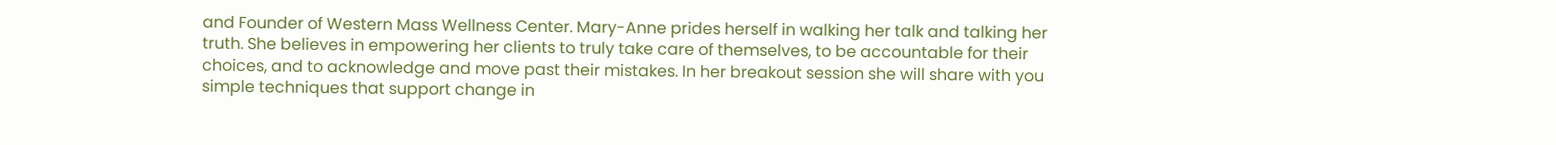and Founder of Western Mass Wellness Center. Mary-Anne prides herself in walking her talk and talking her truth. She believes in empowering her clients to truly take care of themselves, to be accountable for their choices, and to acknowledge and move past their mistakes. In her breakout session she will share with you simple techniques that support change in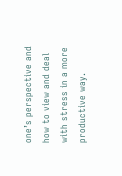one’s perspective and how to view and deal with stress in a more productive way.